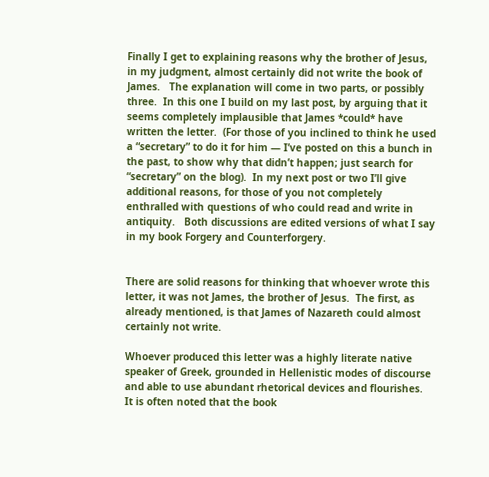Finally I get to explaining reasons why the brother of Jesus, in my judgment, almost certainly did not write the book of James.   The explanation will come in two parts, or possibly three.  In this one I build on my last post, by arguing that it seems completely implausible that James *could* have written the letter.  (For those of you inclined to think he used a “secretary” to do it for him — I’ve posted on this a bunch in the past, to show why that didn’t happen; just search for “secretary” on the blog).  In my next post or two I’ll give additional reasons, for those of you not completely enthralled with questions of who could read and write in antiquity.   Both discussions are edited versions of what I say in my book Forgery and Counterforgery.


There are solid reasons for thinking that whoever wrote this letter, it was not James, the brother of Jesus.  The first, as already mentioned, is that James of Nazareth could almost certainly not write.

Whoever produced this letter was a highly literate native speaker of Greek, grounded in Hellenistic modes of discourse and able to use abundant rhetorical devices and flourishes.  It is often noted that the book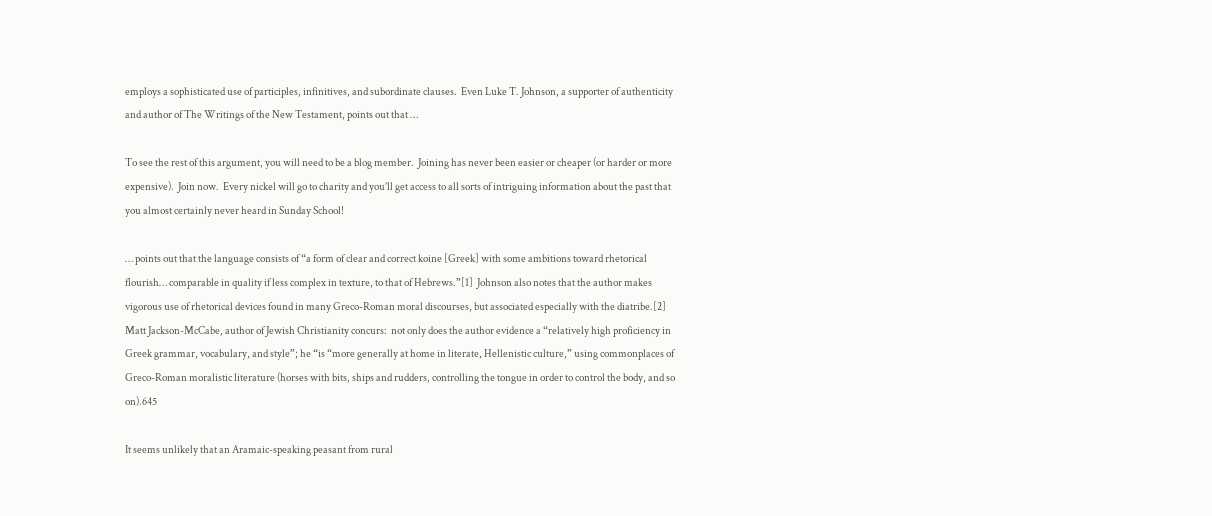employs a sophisticated use of participles, infinitives, and subordinate clauses.  Even Luke T. Johnson, a supporter of authenticity and author of The Writings of the New Testament, points out that …

To see the rest of this argument, you will need to be a blog member.  Joining has never been easier or cheaper (or harder or more expensive).  Join now.  Every nickel will go to charity and you’ll get access to all sorts of intriguing information about the past that you almost certainly never heard in Sunday School!

… points out that the language consists of “a form of clear and correct koine [Greek] with some ambitions toward rhetorical flourish… comparable in quality if less complex in texture, to that of Hebrews.”[1]  Johnson also notes that the author makes vigorous use of rhetorical devices found in many Greco-Roman moral discourses, but associated especially with the diatribe.[2]  Matt Jackson-McCabe, author of Jewish Christianity concurs:  not only does the author evidence a “relatively high proficiency in Greek grammar, vocabulary, and style”; he “is “more generally at home in literate, Hellenistic culture,” using commonplaces of Greco-Roman moralistic literature (horses with bits, ships and rudders, controlling the tongue in order to control the body, and so on).645

It seems unlikely that an Aramaic-speaking peasant from rural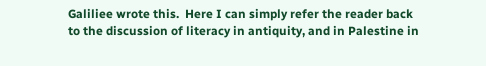Galiliee wrote this.  Here I can simply refer the reader back to the discussion of literacy in antiquity, and in Palestine in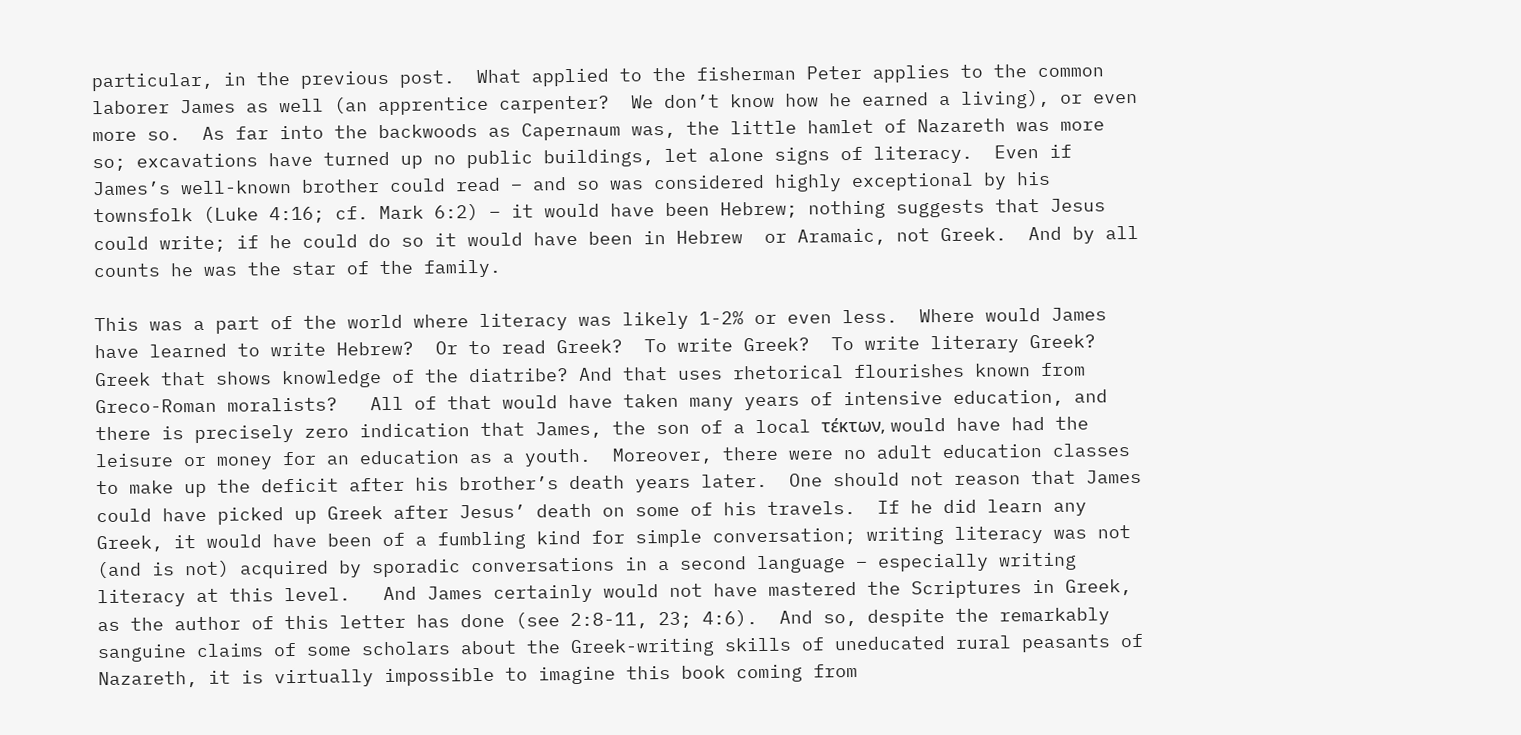particular, in the previous post.  What applied to the fisherman Peter applies to the common laborer James as well (an apprentice carpenter?  We don’t know how he earned a living), or even more so.  As far into the backwoods as Capernaum was, the little hamlet of Nazareth was more so; excavations have turned up no public buildings, let alone signs of literacy.  Even if James’s well-known brother could read – and so was considered highly exceptional by his townsfolk (Luke 4:16; cf. Mark 6:2) – it would have been Hebrew; nothing suggests that Jesus could write; if he could do so it would have been in Hebrew  or Aramaic, not Greek.  And by all counts he was the star of the family.

This was a part of the world where literacy was likely 1-2% or even less.  Where would James have learned to write Hebrew?  Or to read Greek?  To write Greek?  To write literary Greek?  Greek that shows knowledge of the diatribe? And that uses rhetorical flourishes known from Greco-Roman moralists?   All of that would have taken many years of intensive education, and there is precisely zero indication that James, the son of a local τέκτων, would have had the leisure or money for an education as a youth.  Moreover, there were no adult education classes to make up the deficit after his brother’s death years later.  One should not reason that James could have picked up Greek after Jesus’ death on some of his travels.  If he did learn any Greek, it would have been of a fumbling kind for simple conversation; writing literacy was not (and is not) acquired by sporadic conversations in a second language – especially writing literacy at this level.   And James certainly would not have mastered the Scriptures in Greek, as the author of this letter has done (see 2:8-11, 23; 4:6).  And so, despite the remarkably sanguine claims of some scholars about the Greek-writing skills of uneducated rural peasants of Nazareth, it is virtually impossible to imagine this book coming from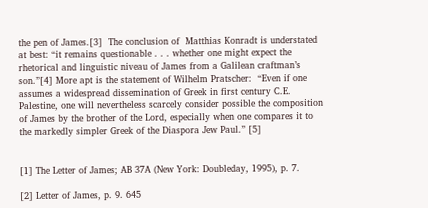the pen of James.[3]  The conclusion of  Matthias Konradt is understated at best: “it remains questionable . . . whether one might expect the rhetorical and linguistic niveau of James from a Galilean craftman’s son.”[4] More apt is the statement of Wilhelm Pratscher:  “Even if one assumes a widespread dissemination of Greek in first century C.E. Palestine, one will nevertheless scarcely consider possible the composition of James by the brother of the Lord, especially when one compares it to the markedly simpler Greek of the Diaspora Jew Paul.” [5]


[1] The Letter of James; AB 37A (New York: Doubleday, 1995), p. 7.

[2] Letter of James, p. 9. 645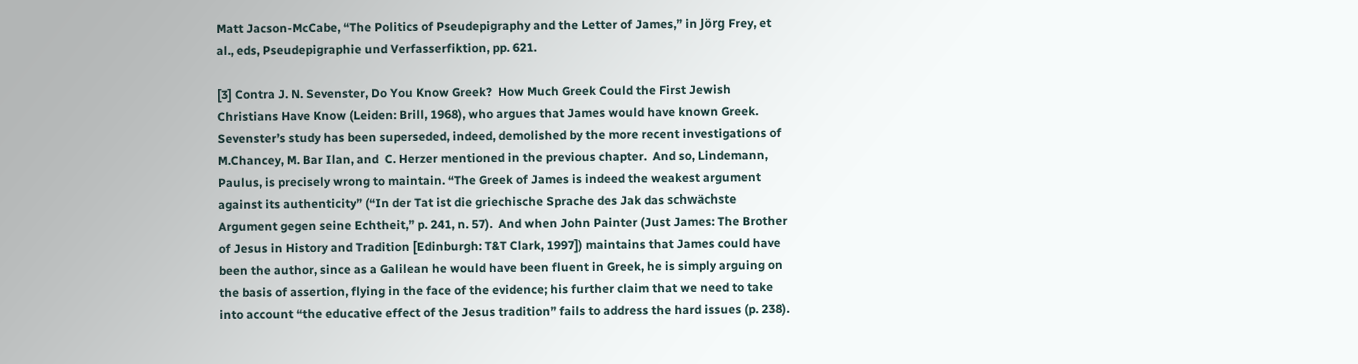Matt Jacson-McCabe, “The Politics of Pseudepigraphy and the Letter of James,” in Jörg Frey, et al., eds, Pseudepigraphie und Verfasserfiktion, pp. 621.

[3] Contra J. N. Sevenster, Do You Know Greek?  How Much Greek Could the First Jewish Christians Have Know (Leiden: Brill, 1968), who argues that James would have known Greek.  Sevenster’s study has been superseded, indeed, demolished by the more recent investigations of M.Chancey, M. Bar Ilan, and  C. Herzer mentioned in the previous chapter.  And so, Lindemann, Paulus, is precisely wrong to maintain. “The Greek of James is indeed the weakest argument against its authenticity” (“In der Tat ist die griechische Sprache des Jak das schwächste Argument gegen seine Echtheit,” p. 241, n. 57).  And when John Painter (Just James: The Brother of Jesus in History and Tradition [Edinburgh: T&T Clark, 1997]) maintains that James could have been the author, since as a Galilean he would have been fluent in Greek, he is simply arguing on the basis of assertion, flying in the face of the evidence; his further claim that we need to take into account “the educative effect of the Jesus tradition” fails to address the hard issues (p. 238).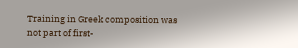Training in Greek composition was not part of first-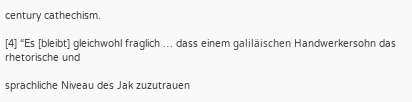century cathechism.

[4] “Es [bleibt] gleichwohl fraglich … dass einem galiläischen Handwerkersohn das rhetorische und

sprachliche Niveau des Jak zuzutrauen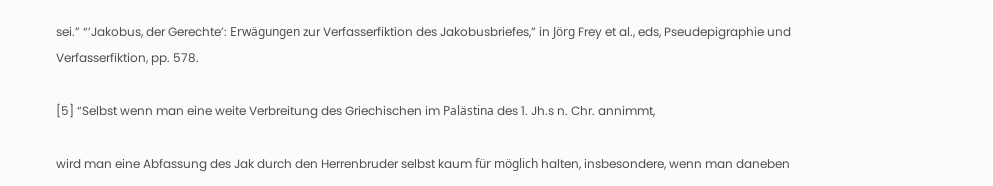sei.” “’Jakobus, der Gerechte’: Erwägungen zur Verfasserfiktion des Jakobusbriefes,” in Jörg Frey et al., eds, Pseudepigraphie und Verfasserfiktion, pp. 578.

[5] “Selbst wenn man eine weite Verbreitung des Griechischen im Palästina des 1. Jh.s n. Chr. annimmt,

wird man eine Abfassung des Jak durch den Herrenbruder selbst kaum für möglich halten, insbesondere, wenn man daneben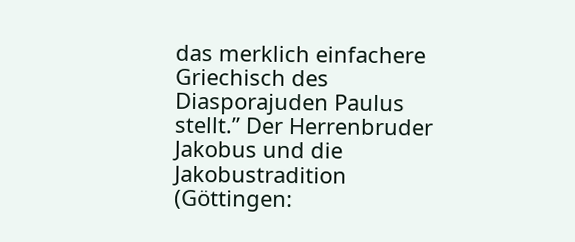das merklich einfachere Griechisch des Diasporajuden Paulus stellt.” Der Herrenbruder Jakobus und die Jakobustradition (Göttingen: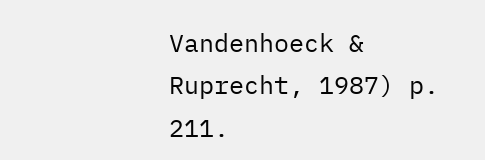Vandenhoeck & Ruprecht, 1987) p. 211.